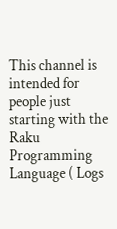This channel is intended for people just starting with the Raku Programming Language ( Logs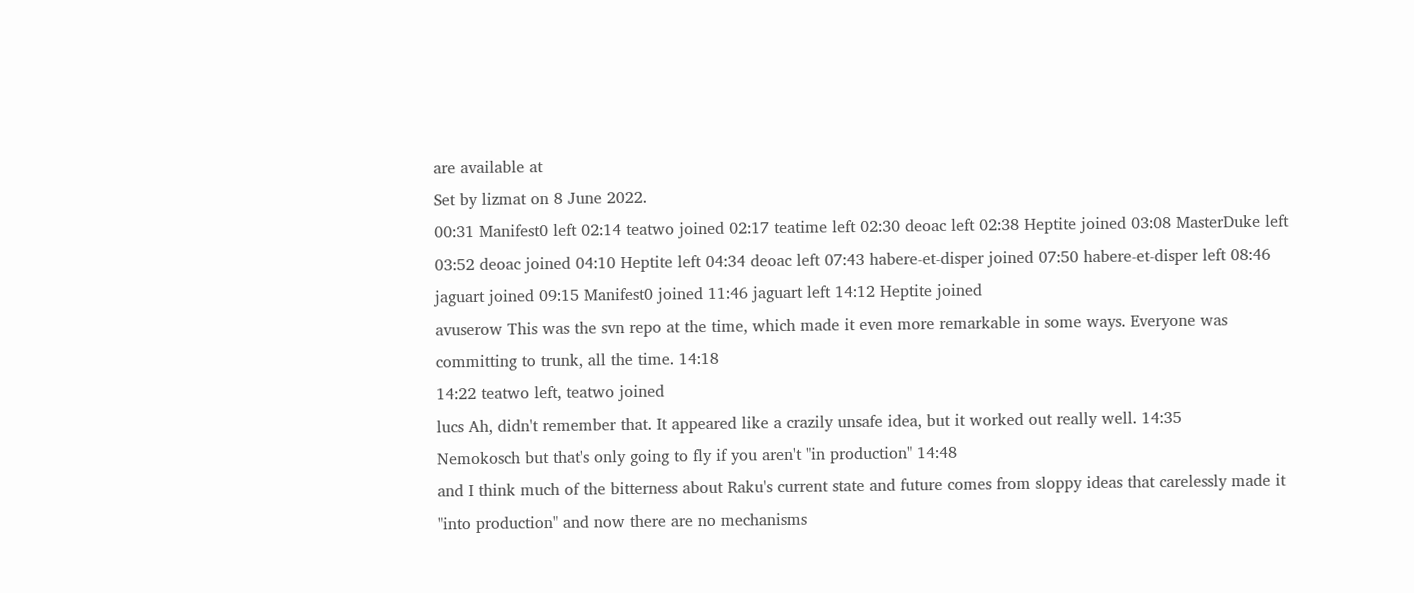are available at
Set by lizmat on 8 June 2022.
00:31 Manifest0 left 02:14 teatwo joined 02:17 teatime left 02:30 deoac left 02:38 Heptite joined 03:08 MasterDuke left 03:52 deoac joined 04:10 Heptite left 04:34 deoac left 07:43 habere-et-disper joined 07:50 habere-et-disper left 08:46 jaguart joined 09:15 Manifest0 joined 11:46 jaguart left 14:12 Heptite joined
avuserow This was the svn repo at the time, which made it even more remarkable in some ways. Everyone was committing to trunk, all the time. 14:18
14:22 teatwo left, teatwo joined
lucs Ah, didn't remember that. It appeared like a crazily unsafe idea, but it worked out really well. 14:35
Nemokosch but that's only going to fly if you aren't "in production" 14:48
and I think much of the bitterness about Raku's current state and future comes from sloppy ideas that carelessly made it "into production" and now there are no mechanisms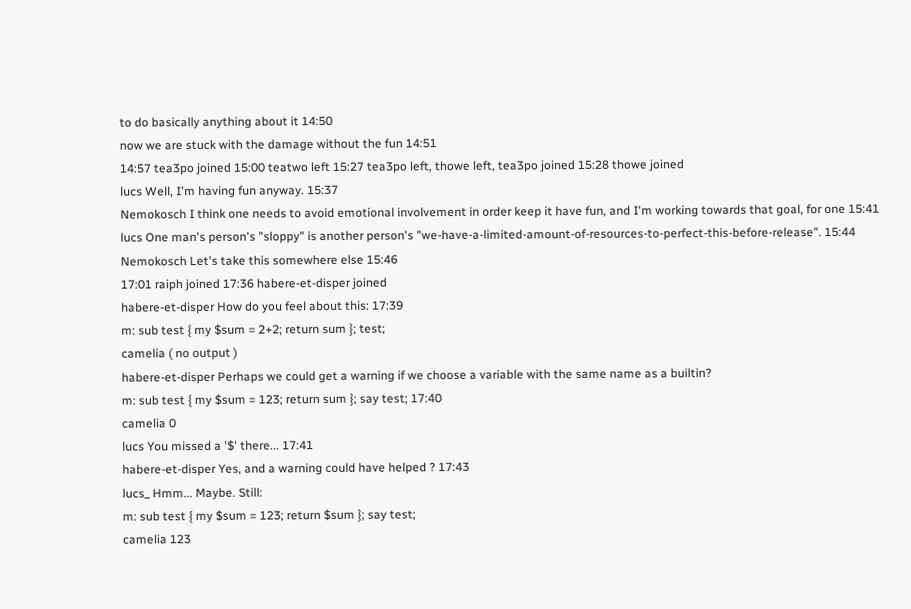to do basically anything about it 14:50
now we are stuck with the damage without the fun 14:51
14:57 tea3po joined 15:00 teatwo left 15:27 tea3po left, thowe left, tea3po joined 15:28 thowe joined
lucs Well, I'm having fun anyway. 15:37
Nemokosch I think one needs to avoid emotional involvement in order keep it have fun, and I'm working towards that goal, for one 15:41
lucs One man's person's "sloppy" is another person's "we-have-a-limited-amount-of-resources-to-perfect-this-before-release". 15:44
Nemokosch Let's take this somewhere else 15:46
17:01 raiph joined 17:36 habere-et-disper joined
habere-et-disper How do you feel about this: 17:39
m: sub test { my $sum = 2+2; return sum }; test;
camelia ( no output )
habere-et-disper Perhaps we could get a warning if we choose a variable with the same name as a builtin?
m: sub test { my $sum = 123; return sum }; say test; 17:40
camelia 0
lucs You missed a '$' there... 17:41
habere-et-disper Yes, and a warning could have helped ? 17:43
lucs_ Hmm... Maybe. Still:
m: sub test { my $sum = 123; return $sum }; say test;
camelia 123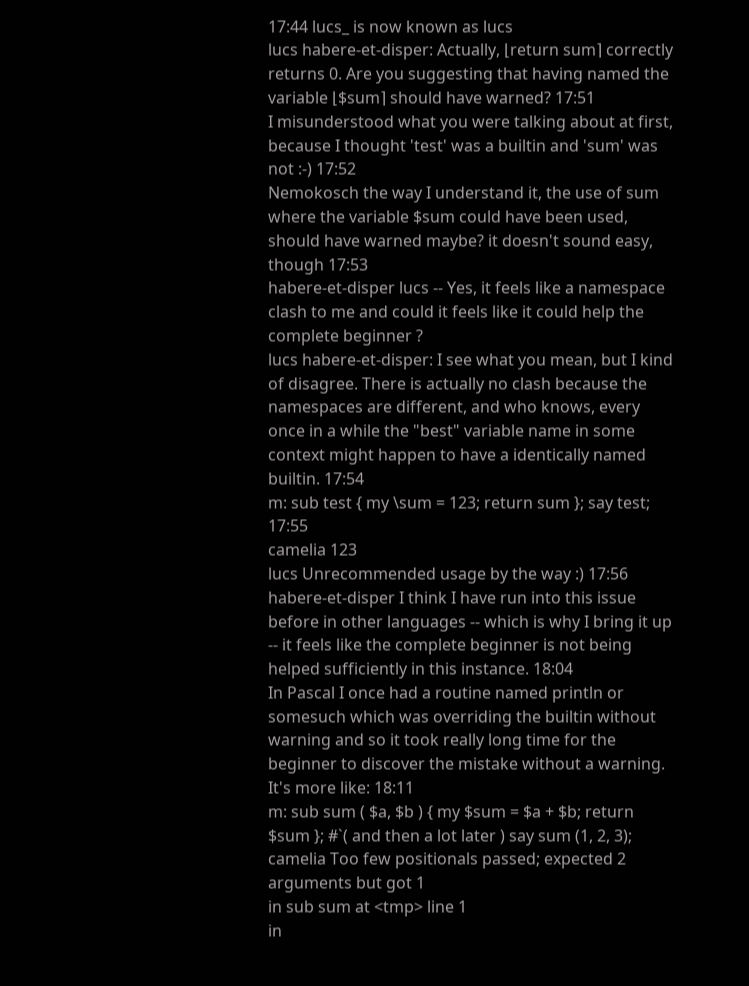17:44 lucs_ is now known as lucs
lucs habere-et-disper: Actually, ⌊return sum⌉ correctly returns 0. Are you suggesting that having named the variable ⌊$sum⌉ should have warned? 17:51
I misunderstood what you were talking about at first, because I thought 'test' was a builtin and 'sum' was not :-) 17:52
Nemokosch the way I understand it, the use of sum where the variable $sum could have been used, should have warned maybe? it doesn't sound easy, though 17:53
habere-et-disper lucs -- Yes, it feels like a namespace clash to me and could it feels like it could help the complete beginner ?
lucs habere-et-disper: I see what you mean, but I kind of disagree. There is actually no clash because the namespaces are different, and who knows, every once in a while the "best" variable name in some context might happen to have a identically named builtin. 17:54
m: sub test { my \sum = 123; return sum }; say test; 17:55
camelia 123
lucs Unrecommended usage by the way :) 17:56
habere-et-disper I think I have run into this issue before in other languages -- which is why I bring it up -- it feels like the complete beginner is not being helped sufficiently in this instance. 18:04
In Pascal I once had a routine named println or somesuch which was overriding the builtin without warning and so it took really long time for the beginner to discover the mistake without a warning.
It's more like: 18:11
m: sub sum ( $a, $b ) { my $sum = $a + $b; return $sum }; #`( and then a lot later ) say sum (1, 2, 3);
camelia Too few positionals passed; expected 2 arguments but got 1
in sub sum at <tmp> line 1
in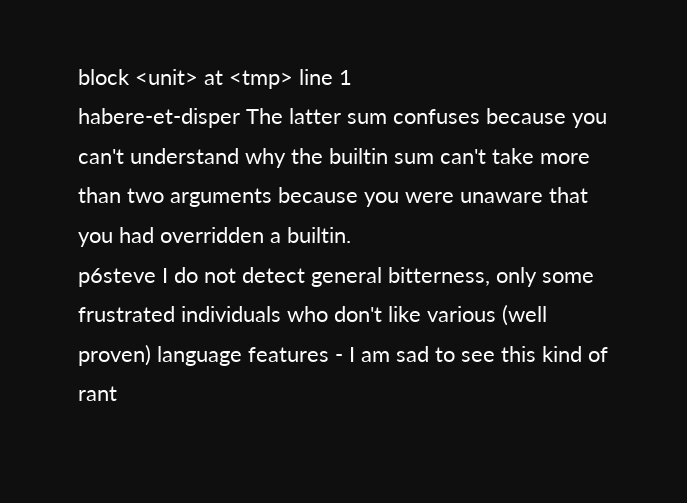block <unit> at <tmp> line 1
habere-et-disper The latter sum confuses because you can't understand why the builtin sum can't take more than two arguments because you were unaware that you had overridden a builtin.
p6steve I do not detect general bitterness, only some frustrated individuals who don't like various (well proven) language features - I am sad to see this kind of rant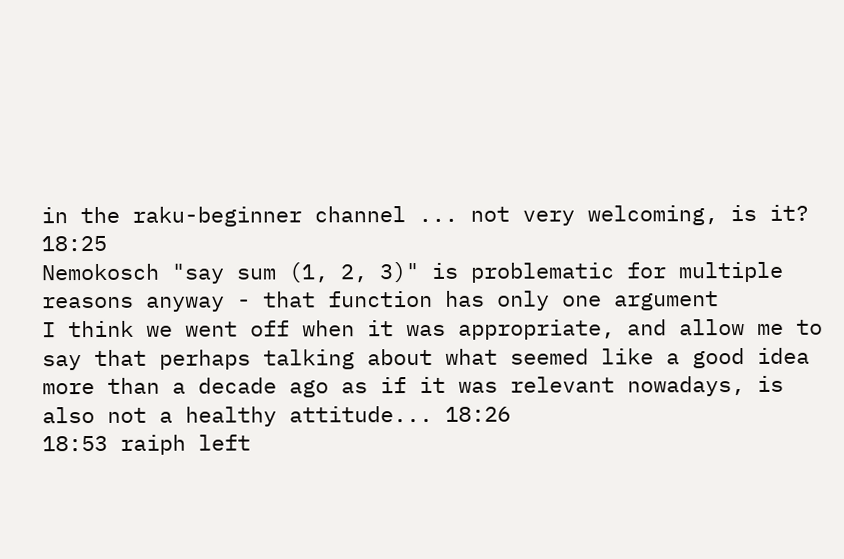in the raku-beginner channel ... not very welcoming, is it? 18:25
Nemokosch "say sum (1, 2, 3)" is problematic for multiple reasons anyway - that function has only one argument
I think we went off when it was appropriate, and allow me to say that perhaps talking about what seemed like a good idea more than a decade ago as if it was relevant nowadays, is also not a healthy attitude... 18:26
18:53 raiph left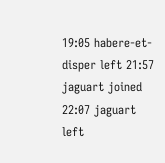19:05 habere-et-disper left 21:57 jaguart joined 22:07 jaguart left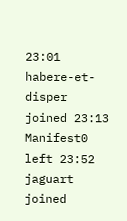23:01 habere-et-disper joined 23:13 Manifest0 left 23:52 jaguart joined